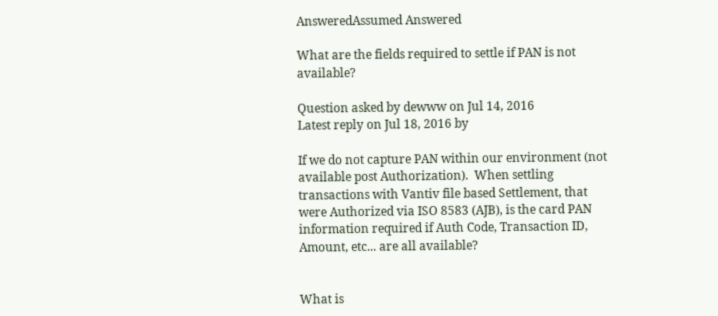AnsweredAssumed Answered

What are the fields required to settle if PAN is not available?

Question asked by dewww on Jul 14, 2016
Latest reply on Jul 18, 2016 by

If we do not capture PAN within our environment (not available post Authorization).  When settling transactions with Vantiv file based Settlement, that were Authorized via ISO 8583 (AJB), is the card PAN information required if Auth Code, Transaction ID, Amount, etc... are all available?


What is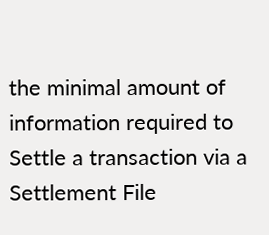the minimal amount of information required to Settle a transaction via a Settlement File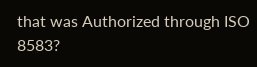that was Authorized through ISO 8583?